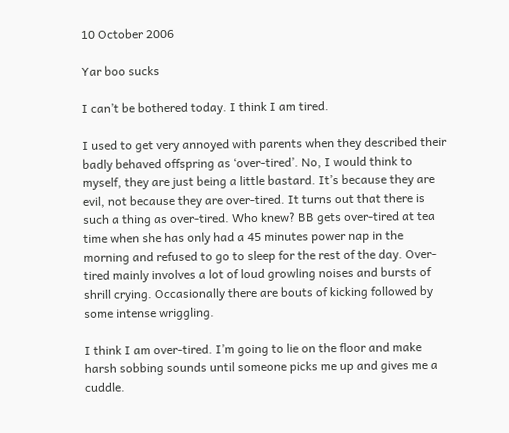10 October 2006

Yar boo sucks

I can’t be bothered today. I think I am tired.

I used to get very annoyed with parents when they described their badly behaved offspring as ‘over-tired’. No, I would think to myself, they are just being a little bastard. It’s because they are evil, not because they are over-tired. It turns out that there is such a thing as over-tired. Who knew? BB gets over-tired at tea time when she has only had a 45 minutes power nap in the morning and refused to go to sleep for the rest of the day. Over-tired mainly involves a lot of loud growling noises and bursts of shrill crying. Occasionally there are bouts of kicking followed by some intense wriggling.

I think I am over-tired. I’m going to lie on the floor and make harsh sobbing sounds until someone picks me up and gives me a cuddle.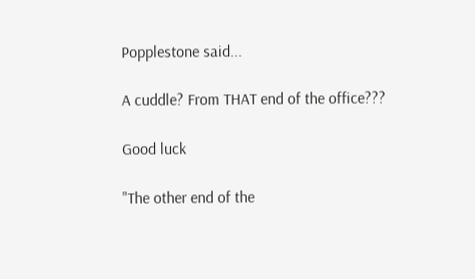Popplestone said...

A cuddle? From THAT end of the office???

Good luck

"The other end of the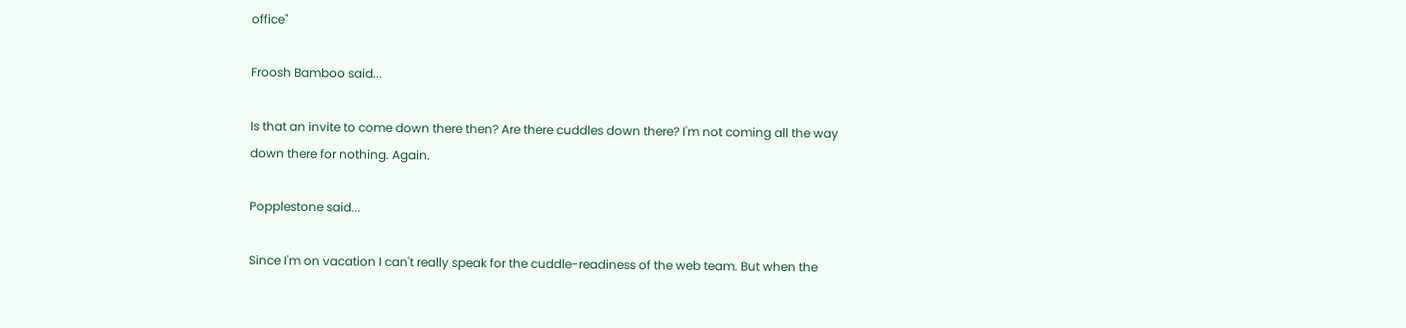office"

Froosh Bamboo said...

Is that an invite to come down there then? Are there cuddles down there? I'm not coming all the way down there for nothing. Again.

Popplestone said...

Since I'm on vacation I can't really speak for the cuddle-readiness of the web team. But when the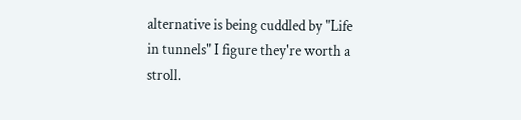alternative is being cuddled by "Life in tunnels" I figure they're worth a stroll.